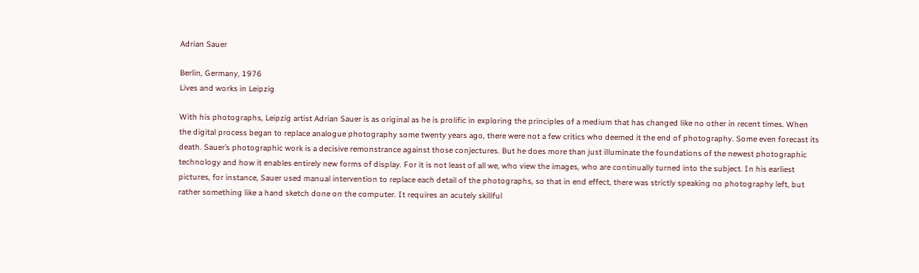Adrian Sauer

Berlin, Germany, 1976
Lives and works in Leipzig

With his photographs, Leipzig artist Adrian Sauer is as original as he is prolific in exploring the principles of a medium that has changed like no other in recent times. When the digital process began to replace analogue photography some twenty years ago, there were not a few critics who deemed it the end of photography. Some even forecast its death. Sauer’s photographic work is a decisive remonstrance against those conjectures. But he does more than just illuminate the foundations of the newest photographic technology and how it enables entirely new forms of display. For it is not least of all we, who view the images, who are continually turned into the subject. In his earliest pictures, for instance, Sauer used manual intervention to replace each detail of the photographs, so that in end effect, there was strictly speaking no photography left, but rather something like a hand sketch done on the computer. It requires an acutely skillful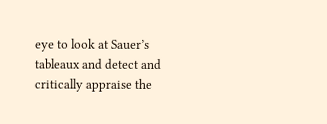eye to look at Sauer’s tableaux and detect and critically appraise the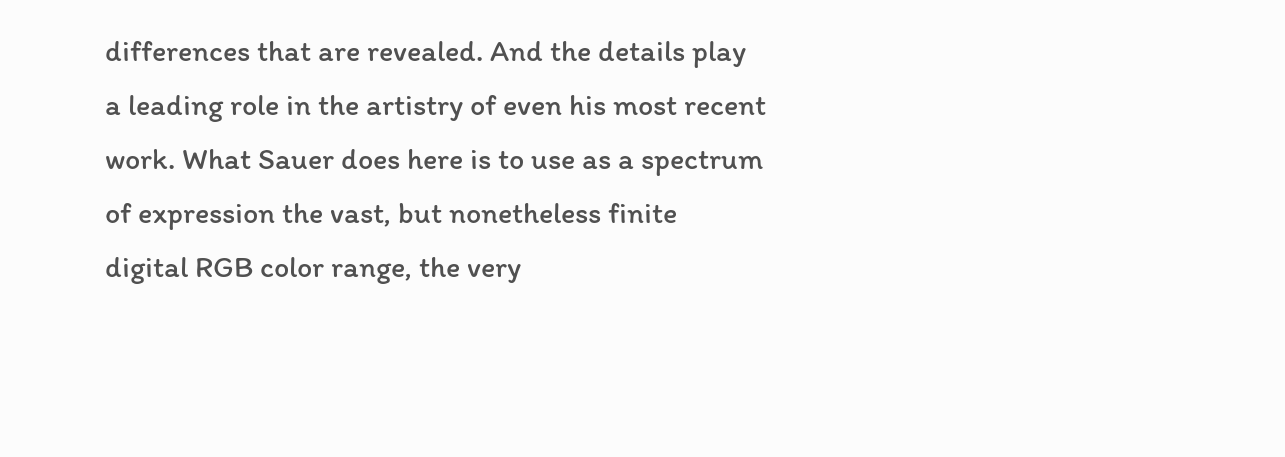differences that are revealed. And the details play a leading role in the artistry of even his most recent work. What Sauer does here is to use as a spectrum of expression the vast, but nonetheless finite digital RGB color range, the very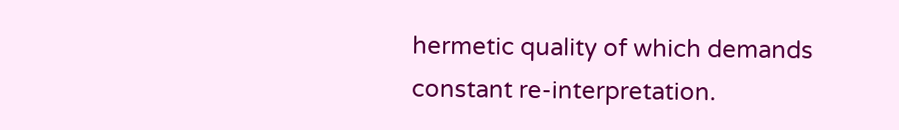hermetic quality of which demands constant re-interpretation.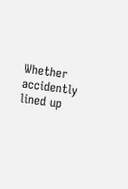Whether accidently lined up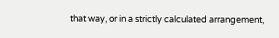that way, or in a strictly calculated arrangement,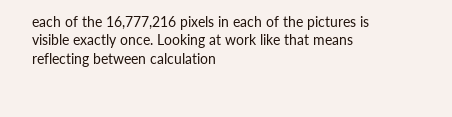each of the 16,777,216 pixels in each of the pictures is visible exactly once. Looking at work like that means reflecting between calculation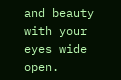and beauty with your eyes wide open.